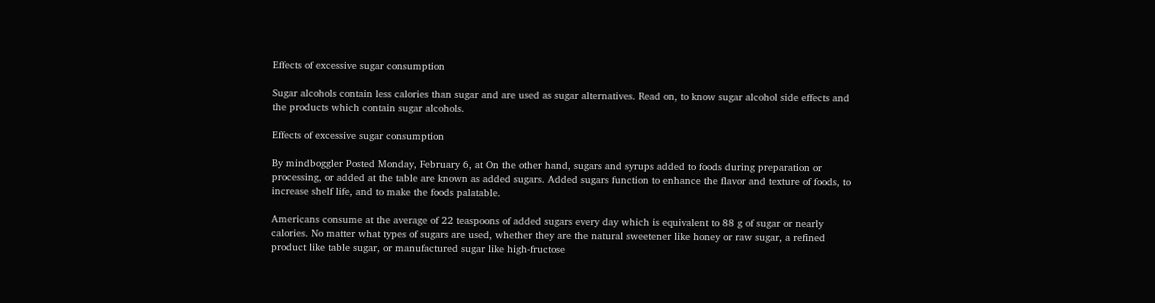Effects of excessive sugar consumption

Sugar alcohols contain less calories than sugar and are used as sugar alternatives. Read on, to know sugar alcohol side effects and the products which contain sugar alcohols.

Effects of excessive sugar consumption

By mindboggler Posted Monday, February 6, at On the other hand, sugars and syrups added to foods during preparation or processing, or added at the table are known as added sugars. Added sugars function to enhance the flavor and texture of foods, to increase shelf life, and to make the foods palatable.

Americans consume at the average of 22 teaspoons of added sugars every day which is equivalent to 88 g of sugar or nearly calories. No matter what types of sugars are used, whether they are the natural sweetener like honey or raw sugar, a refined product like table sugar, or manufactured sugar like high-fructose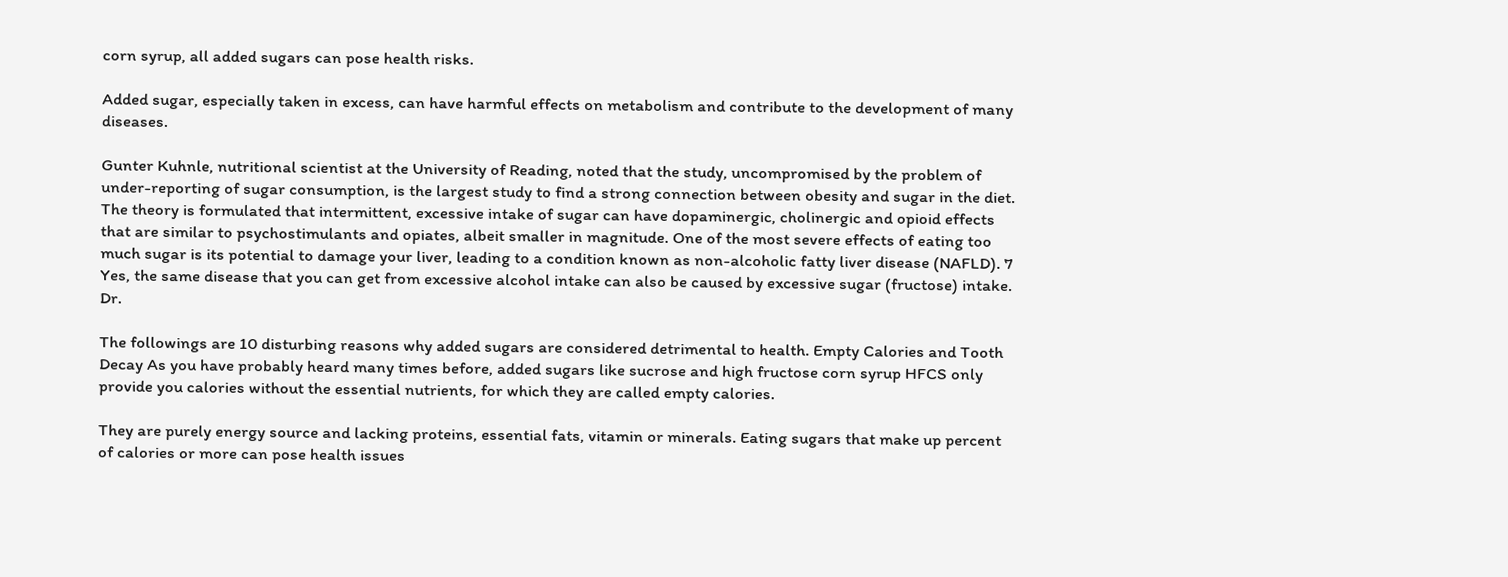corn syrup, all added sugars can pose health risks.

Added sugar, especially taken in excess, can have harmful effects on metabolism and contribute to the development of many diseases.

Gunter Kuhnle, nutritional scientist at the University of Reading, noted that the study, uncompromised by the problem of under-reporting of sugar consumption, is the largest study to find a strong connection between obesity and sugar in the diet. The theory is formulated that intermittent, excessive intake of sugar can have dopaminergic, cholinergic and opioid effects that are similar to psychostimulants and opiates, albeit smaller in magnitude. One of the most severe effects of eating too much sugar is its potential to damage your liver, leading to a condition known as non-alcoholic fatty liver disease (NAFLD). 7 Yes, the same disease that you can get from excessive alcohol intake can also be caused by excessive sugar (fructose) intake. Dr.

The followings are 10 disturbing reasons why added sugars are considered detrimental to health. Empty Calories and Tooth Decay As you have probably heard many times before, added sugars like sucrose and high fructose corn syrup HFCS only provide you calories without the essential nutrients, for which they are called empty calories.

They are purely energy source and lacking proteins, essential fats, vitamin or minerals. Eating sugars that make up percent of calories or more can pose health issues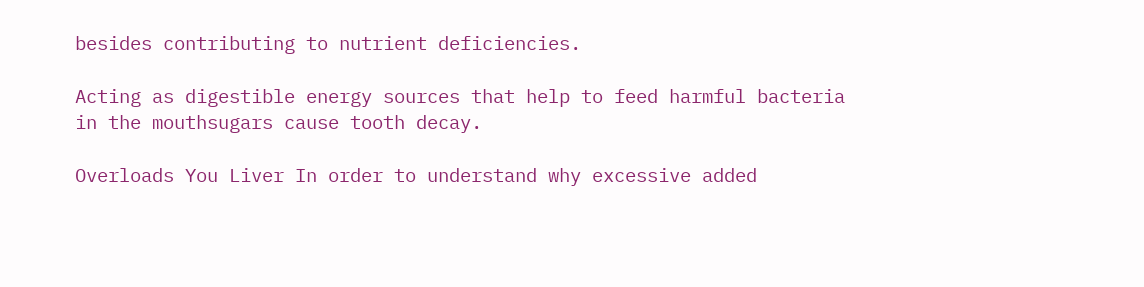besides contributing to nutrient deficiencies.

Acting as digestible energy sources that help to feed harmful bacteria in the mouthsugars cause tooth decay.

Overloads You Liver In order to understand why excessive added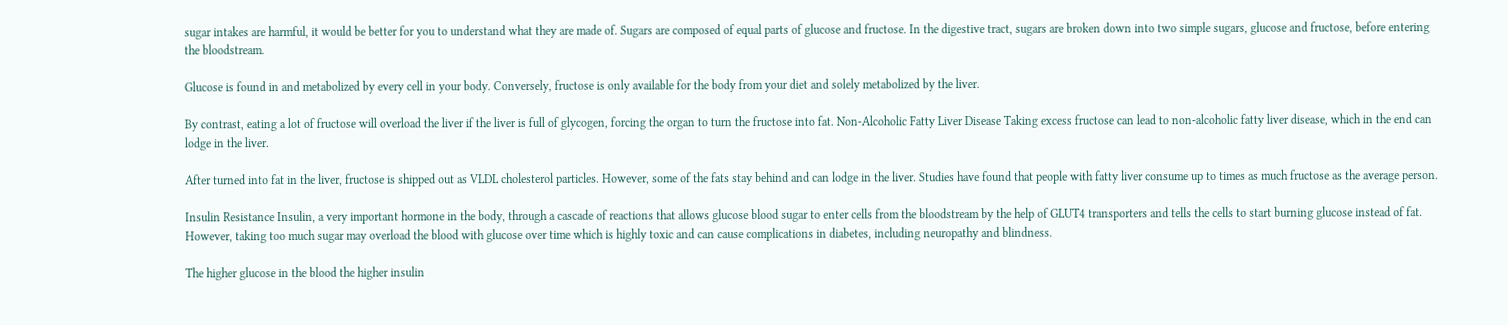sugar intakes are harmful, it would be better for you to understand what they are made of. Sugars are composed of equal parts of glucose and fructose. In the digestive tract, sugars are broken down into two simple sugars, glucose and fructose, before entering the bloodstream.

Glucose is found in and metabolized by every cell in your body. Conversely, fructose is only available for the body from your diet and solely metabolized by the liver.

By contrast, eating a lot of fructose will overload the liver if the liver is full of glycogen, forcing the organ to turn the fructose into fat. Non-Alcoholic Fatty Liver Disease Taking excess fructose can lead to non-alcoholic fatty liver disease, which in the end can lodge in the liver.

After turned into fat in the liver, fructose is shipped out as VLDL cholesterol particles. However, some of the fats stay behind and can lodge in the liver. Studies have found that people with fatty liver consume up to times as much fructose as the average person.

Insulin Resistance Insulin, a very important hormone in the body, through a cascade of reactions that allows glucose blood sugar to enter cells from the bloodstream by the help of GLUT4 transporters and tells the cells to start burning glucose instead of fat. However, taking too much sugar may overload the blood with glucose over time which is highly toxic and can cause complications in diabetes, including neuropathy and blindness.

The higher glucose in the blood the higher insulin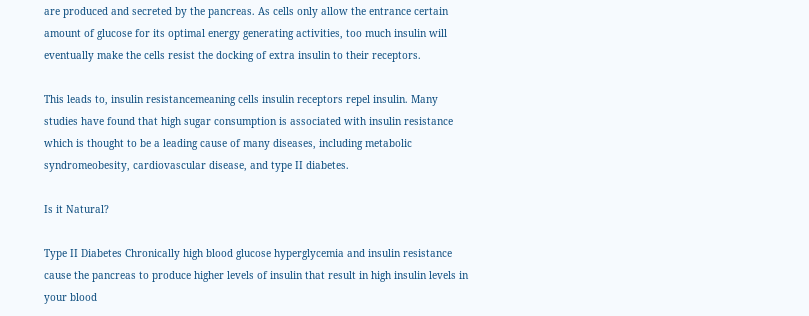are produced and secreted by the pancreas. As cells only allow the entrance certain amount of glucose for its optimal energy generating activities, too much insulin will eventually make the cells resist the docking of extra insulin to their receptors.

This leads to, insulin resistancemeaning cells insulin receptors repel insulin. Many studies have found that high sugar consumption is associated with insulin resistance which is thought to be a leading cause of many diseases, including metabolic syndromeobesity, cardiovascular disease, and type II diabetes.

Is it Natural?

Type II Diabetes Chronically high blood glucose hyperglycemia and insulin resistance cause the pancreas to produce higher levels of insulin that result in high insulin levels in your blood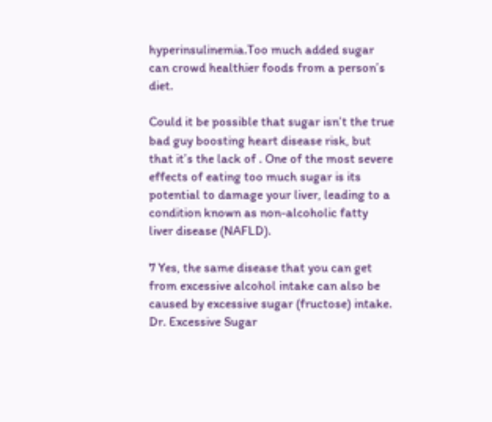hyperinsulinemia.Too much added sugar can crowd healthier foods from a person’s diet.

Could it be possible that sugar isn’t the true bad guy boosting heart disease risk, but that it’s the lack of . One of the most severe effects of eating too much sugar is its potential to damage your liver, leading to a condition known as non-alcoholic fatty liver disease (NAFLD).

7 Yes, the same disease that you can get from excessive alcohol intake can also be caused by excessive sugar (fructose) intake. Dr. Excessive Sugar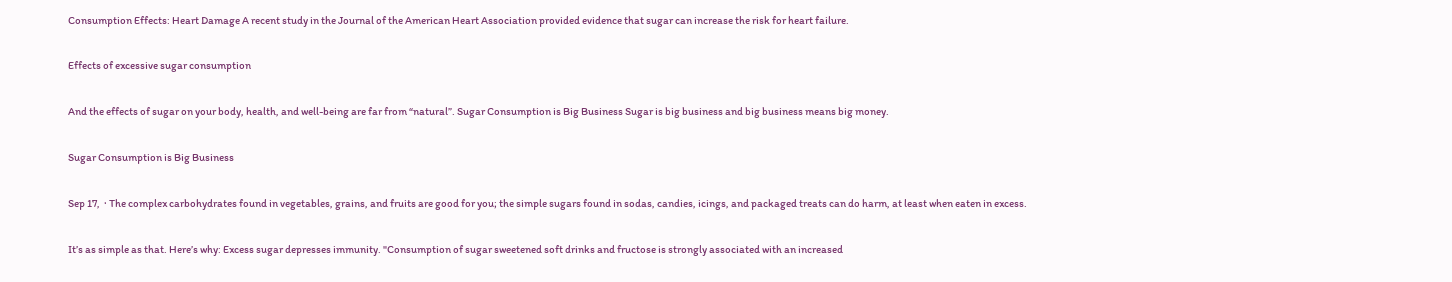Consumption Effects: Heart Damage A recent study in the Journal of the American Heart Association provided evidence that sugar can increase the risk for heart failure.

Effects of excessive sugar consumption

And the effects of sugar on your body, health, and well-being are far from “natural”. Sugar Consumption is Big Business Sugar is big business and big business means big money.

Sugar Consumption is Big Business

Sep 17,  · The complex carbohydrates found in vegetables, grains, and fruits are good for you; the simple sugars found in sodas, candies, icings, and packaged treats can do harm, at least when eaten in excess.

It’s as simple as that. Here’s why: Excess sugar depresses immunity. "Consumption of sugar sweetened soft drinks and fructose is strongly associated with an increased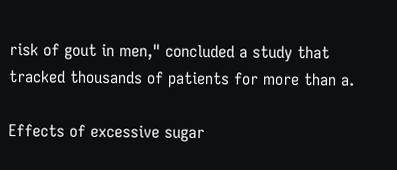risk of gout in men," concluded a study that tracked thousands of patients for more than a.

Effects of excessive sugar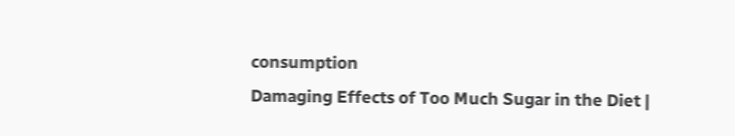consumption
Damaging Effects of Too Much Sugar in the Diet |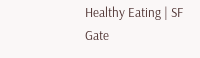Healthy Eating | SF Gate